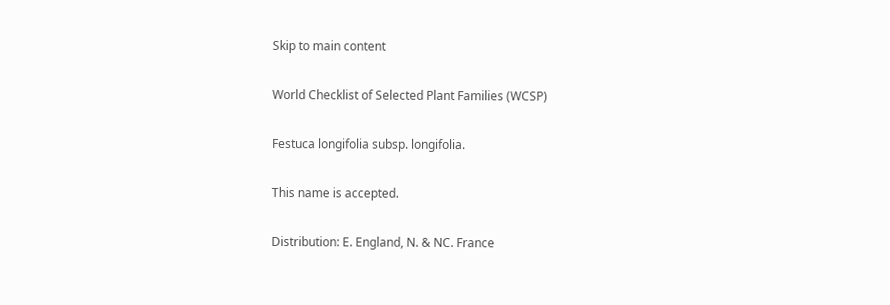Skip to main content

World Checklist of Selected Plant Families (WCSP)

Festuca longifolia subsp. longifolia.

This name is accepted.

Distribution: E. England, N. & NC. France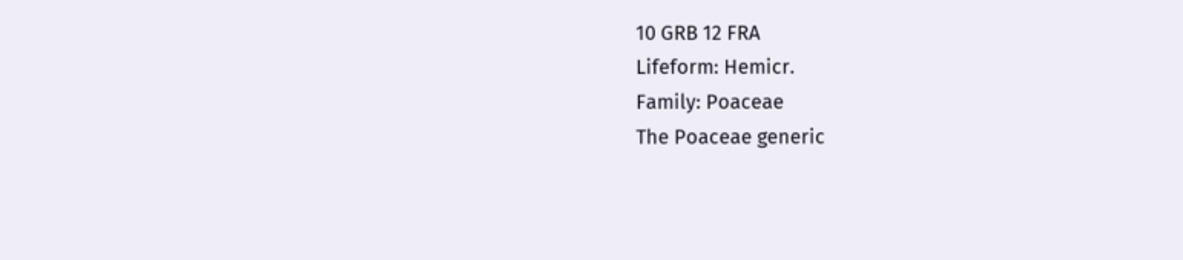10 GRB 12 FRA
Lifeform: Hemicr.
Family: Poaceae
The Poaceae generic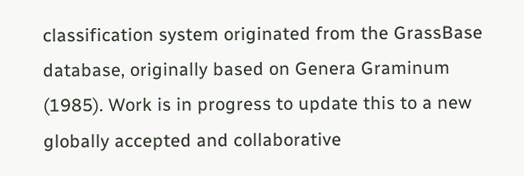classification system originated from the GrassBase database, originally based on Genera Graminum (1985). Work is in progress to update this to a new globally accepted and collaborative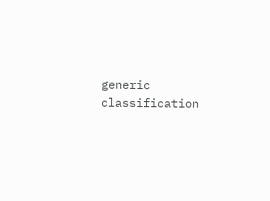generic classification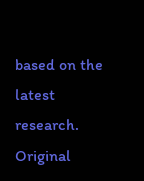based on the latest research.
Original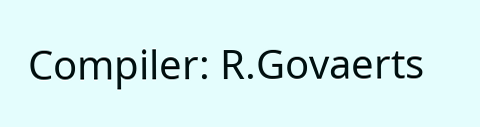Compiler: R.Govaerts